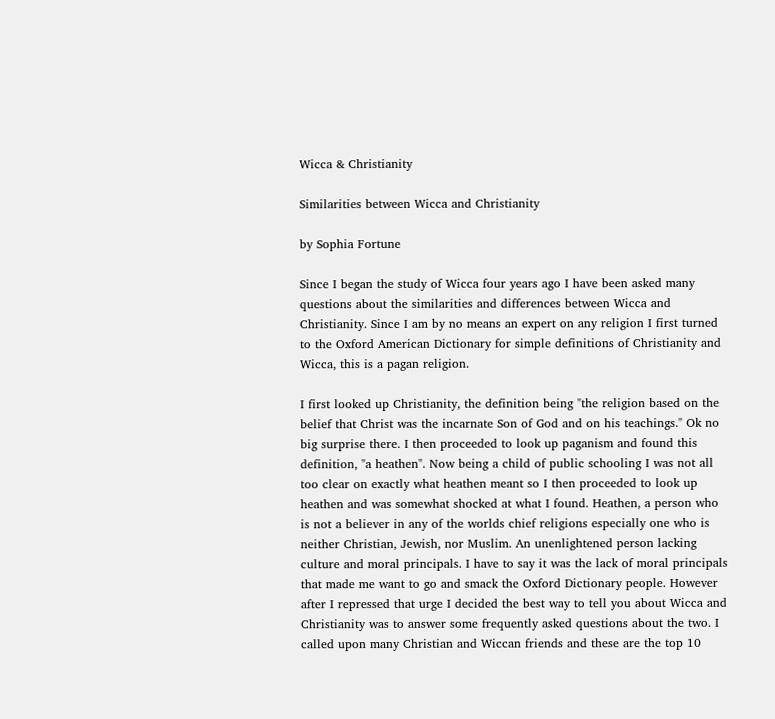Wicca & Christianity

Similarities between Wicca and Christianity

by Sophia Fortune

Since I began the study of Wicca four years ago I have been asked many questions about the similarities and differences between Wicca and Christianity. Since I am by no means an expert on any religion I first turned to the Oxford American Dictionary for simple definitions of Christianity and Wicca, this is a pagan religion.

I first looked up Christianity, the definition being "the religion based on the belief that Christ was the incarnate Son of God and on his teachings." Ok no big surprise there. I then proceeded to look up paganism and found this definition, "a heathen". Now being a child of public schooling I was not all too clear on exactly what heathen meant so I then proceeded to look up heathen and was somewhat shocked at what I found. Heathen, a person who is not a believer in any of the worlds chief religions especially one who is neither Christian, Jewish, nor Muslim. An unenlightened person lacking culture and moral principals. I have to say it was the lack of moral principals that made me want to go and smack the Oxford Dictionary people. However after I repressed that urge I decided the best way to tell you about Wicca and Christianity was to answer some frequently asked questions about the two. I called upon many Christian and Wiccan friends and these are the top 10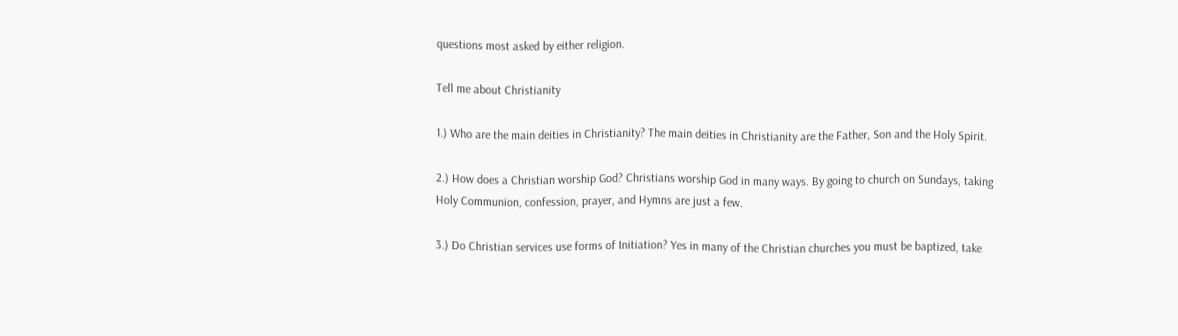questions most asked by either religion.

Tell me about Christianity

1.) Who are the main deities in Christianity? The main deities in Christianity are the Father, Son and the Holy Spirit.

2.) How does a Christian worship God? Christians worship God in many ways. By going to church on Sundays, taking Holy Communion, confession, prayer, and Hymns are just a few.

3.) Do Christian services use forms of Initiation? Yes in many of the Christian churches you must be baptized, take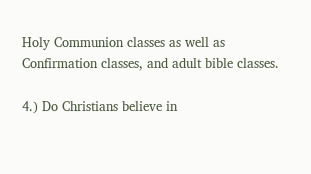Holy Communion classes as well as Confirmation classes, and adult bible classes.

4.) Do Christians believe in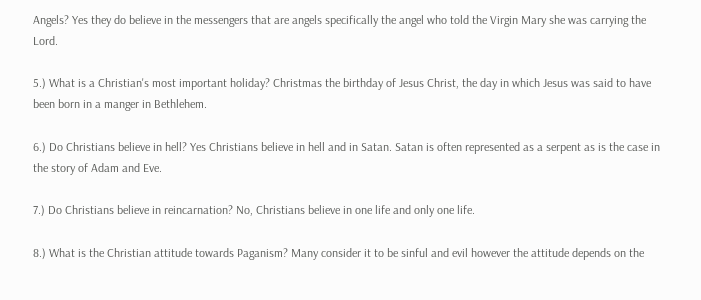Angels? Yes they do believe in the messengers that are angels specifically the angel who told the Virgin Mary she was carrying the Lord.

5.) What is a Christian's most important holiday? Christmas the birthday of Jesus Christ, the day in which Jesus was said to have been born in a manger in Bethlehem.

6.) Do Christians believe in hell? Yes Christians believe in hell and in Satan. Satan is often represented as a serpent as is the case in the story of Adam and Eve.

7.) Do Christians believe in reincarnation? No, Christians believe in one life and only one life.

8.) What is the Christian attitude towards Paganism? Many consider it to be sinful and evil however the attitude depends on the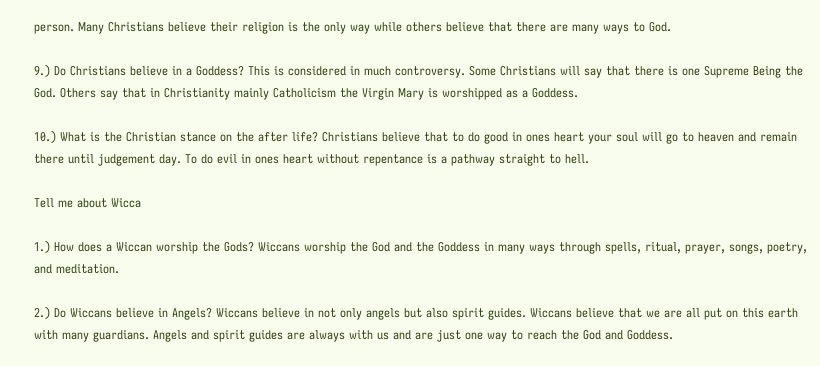person. Many Christians believe their religion is the only way while others believe that there are many ways to God.

9.) Do Christians believe in a Goddess? This is considered in much controversy. Some Christians will say that there is one Supreme Being the God. Others say that in Christianity mainly Catholicism the Virgin Mary is worshipped as a Goddess.

10.) What is the Christian stance on the after life? Christians believe that to do good in ones heart your soul will go to heaven and remain there until judgement day. To do evil in ones heart without repentance is a pathway straight to hell.

Tell me about Wicca

1.) How does a Wiccan worship the Gods? Wiccans worship the God and the Goddess in many ways through spells, ritual, prayer, songs, poetry, and meditation.

2.) Do Wiccans believe in Angels? Wiccans believe in not only angels but also spirit guides. Wiccans believe that we are all put on this earth with many guardians. Angels and spirit guides are always with us and are just one way to reach the God and Goddess.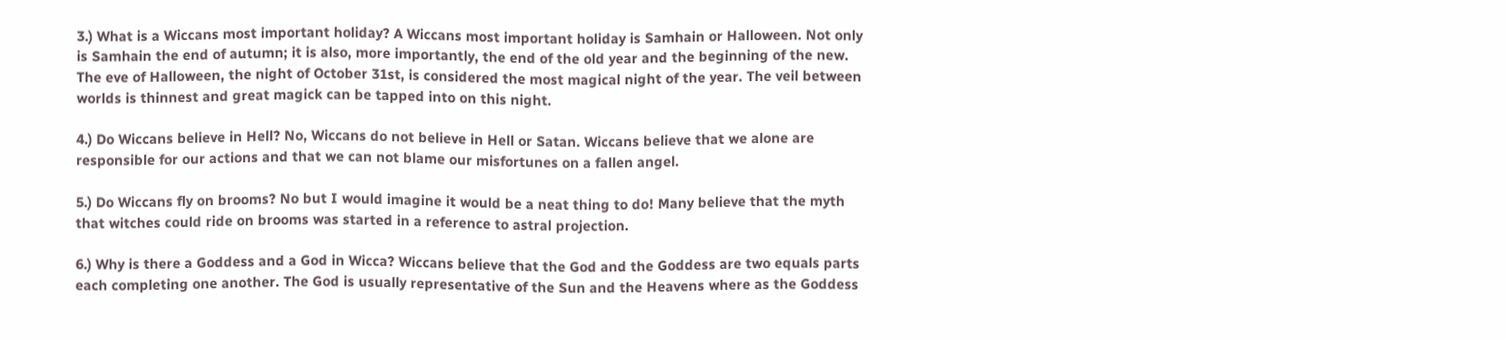3.) What is a Wiccans most important holiday? A Wiccans most important holiday is Samhain or Halloween. Not only is Samhain the end of autumn; it is also, more importantly, the end of the old year and the beginning of the new. The eve of Halloween, the night of October 31st, is considered the most magical night of the year. The veil between worlds is thinnest and great magick can be tapped into on this night.

4.) Do Wiccans believe in Hell? No, Wiccans do not believe in Hell or Satan. Wiccans believe that we alone are responsible for our actions and that we can not blame our misfortunes on a fallen angel.

5.) Do Wiccans fly on brooms? No but I would imagine it would be a neat thing to do! Many believe that the myth that witches could ride on brooms was started in a reference to astral projection.

6.) Why is there a Goddess and a God in Wicca? Wiccans believe that the God and the Goddess are two equals parts each completing one another. The God is usually representative of the Sun and the Heavens where as the Goddess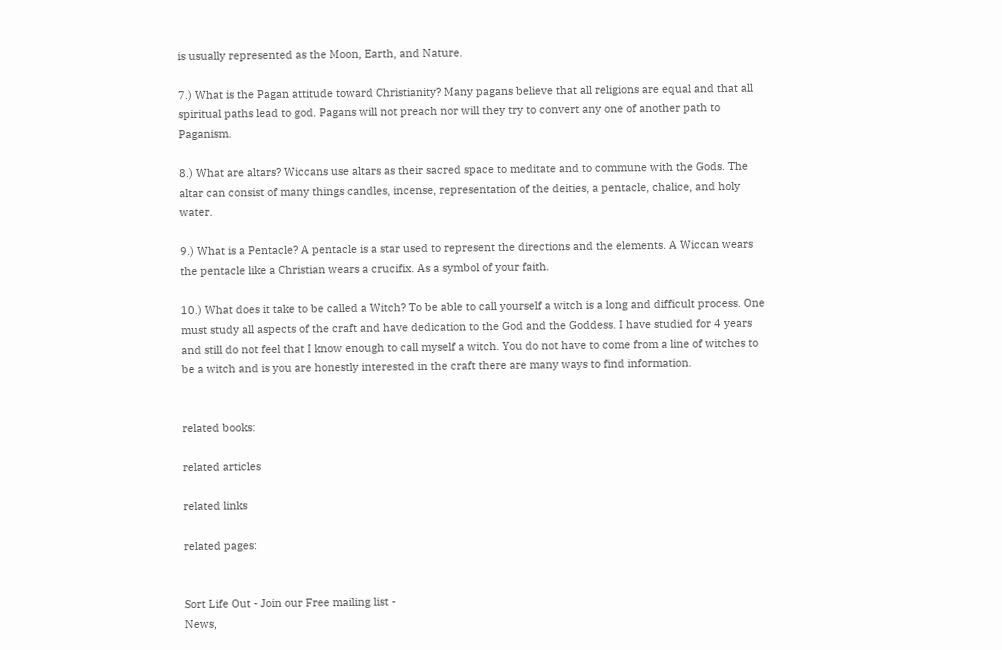is usually represented as the Moon, Earth, and Nature.

7.) What is the Pagan attitude toward Christianity? Many pagans believe that all religions are equal and that all spiritual paths lead to god. Pagans will not preach nor will they try to convert any one of another path to Paganism.

8.) What are altars? Wiccans use altars as their sacred space to meditate and to commune with the Gods. The altar can consist of many things candles, incense, representation of the deities, a pentacle, chalice, and holy water.

9.) What is a Pentacle? A pentacle is a star used to represent the directions and the elements. A Wiccan wears the pentacle like a Christian wears a crucifix. As a symbol of your faith.

10.) What does it take to be called a Witch? To be able to call yourself a witch is a long and difficult process. One must study all aspects of the craft and have dedication to the God and the Goddess. I have studied for 4 years and still do not feel that I know enough to call myself a witch. You do not have to come from a line of witches to be a witch and is you are honestly interested in the craft there are many ways to find information.


related books:

related articles

related links

related pages:


Sort Life Out - Join our Free mailing list -
News,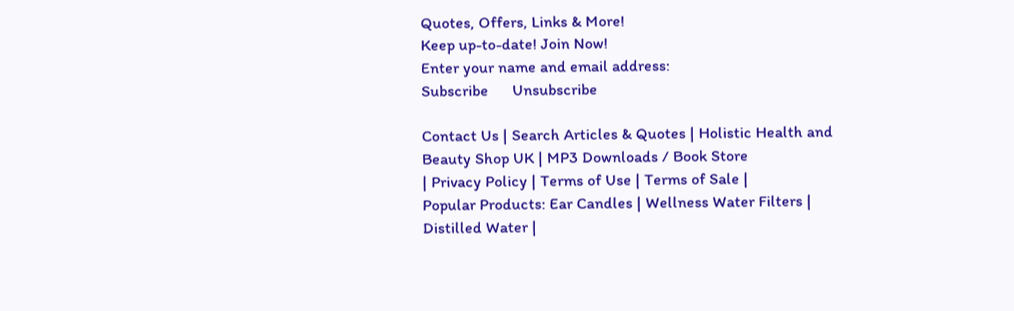Quotes, Offers, Links & More!
Keep up-to-date! Join Now!
Enter your name and email address:
Subscribe      Unsubscribe

Contact Us | Search Articles & Quotes | Holistic Health and Beauty Shop UK | MP3 Downloads / Book Store
| Privacy Policy | Terms of Use | Terms of Sale |
Popular Products: Ear Candles | Wellness Water Filters | Distilled Water |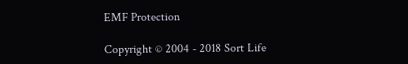EMF Protection

Copyright © 2004 - 2018 Sort Life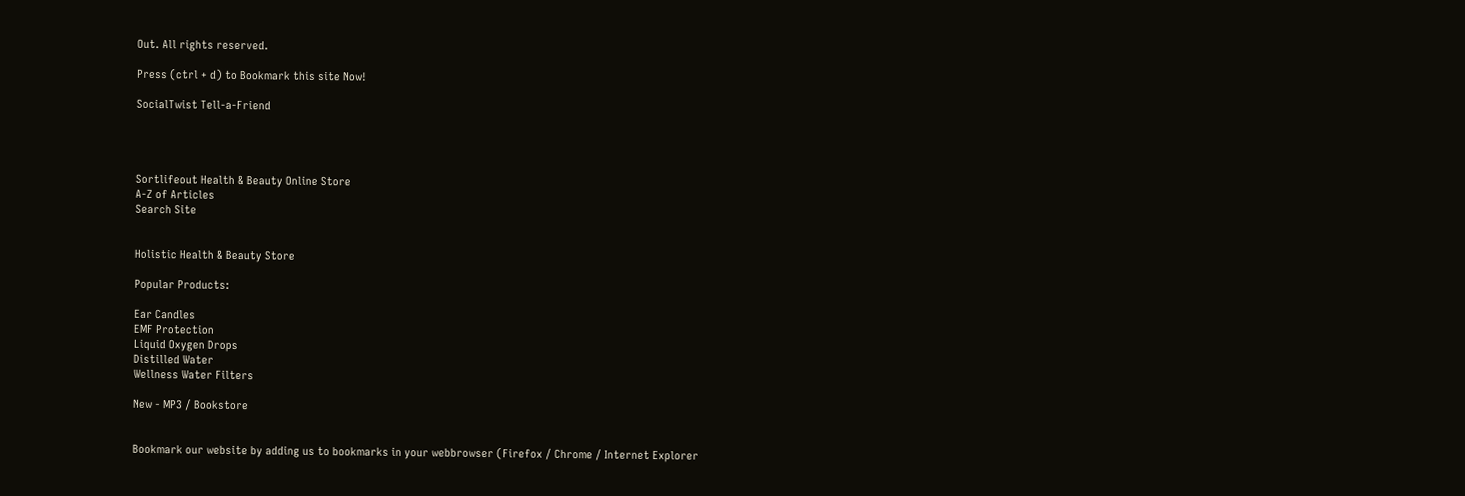Out. All rights reserved.

Press (ctrl + d) to Bookmark this site Now!

SocialTwist Tell-a-Friend




Sortlifeout Health & Beauty Online Store
A-Z of Articles
Search Site


Holistic Health & Beauty Store

Popular Products:

Ear Candles
EMF Protection
Liquid Oxygen Drops
Distilled Water
Wellness Water Filters

New - MP3 / Bookstore


Bookmark our website by adding us to bookmarks in your webbrowser (Firefox / Chrome / Internet Explorer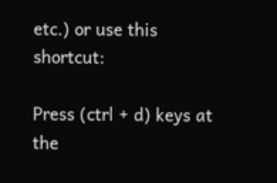etc.) or use this shortcut:

Press (ctrl + d) keys at the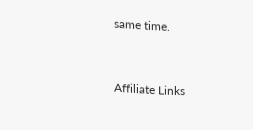same time.


Affiliate Links